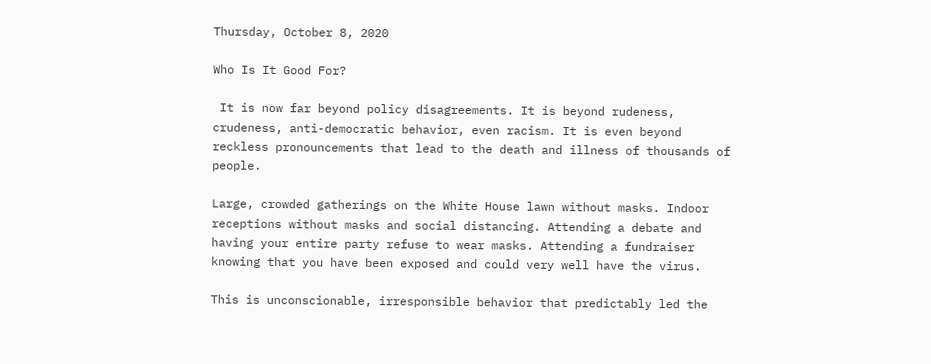Thursday, October 8, 2020

Who Is It Good For?

 It is now far beyond policy disagreements. It is beyond rudeness, crudeness, anti-democratic behavior, even racism. It is even beyond reckless pronouncements that lead to the death and illness of thousands of people.

Large, crowded gatherings on the White House lawn without masks. Indoor receptions without masks and social distancing. Attending a debate and having your entire party refuse to wear masks. Attending a fundraiser knowing that you have been exposed and could very well have the virus.

This is unconscionable, irresponsible behavior that predictably led the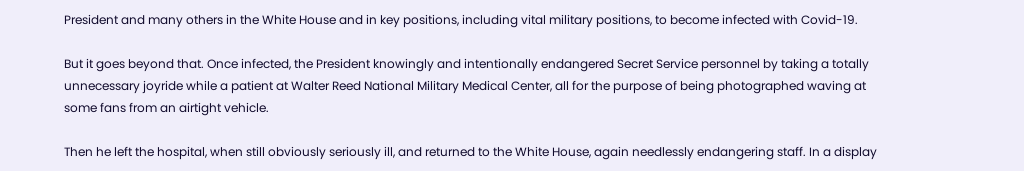President and many others in the White House and in key positions, including vital military positions, to become infected with Covid-19.

But it goes beyond that. Once infected, the President knowingly and intentionally endangered Secret Service personnel by taking a totally unnecessary joyride while a patient at Walter Reed National Military Medical Center, all for the purpose of being photographed waving at some fans from an airtight vehicle.

Then he left the hospital, when still obviously seriously ill, and returned to the White House, again needlessly endangering staff. In a display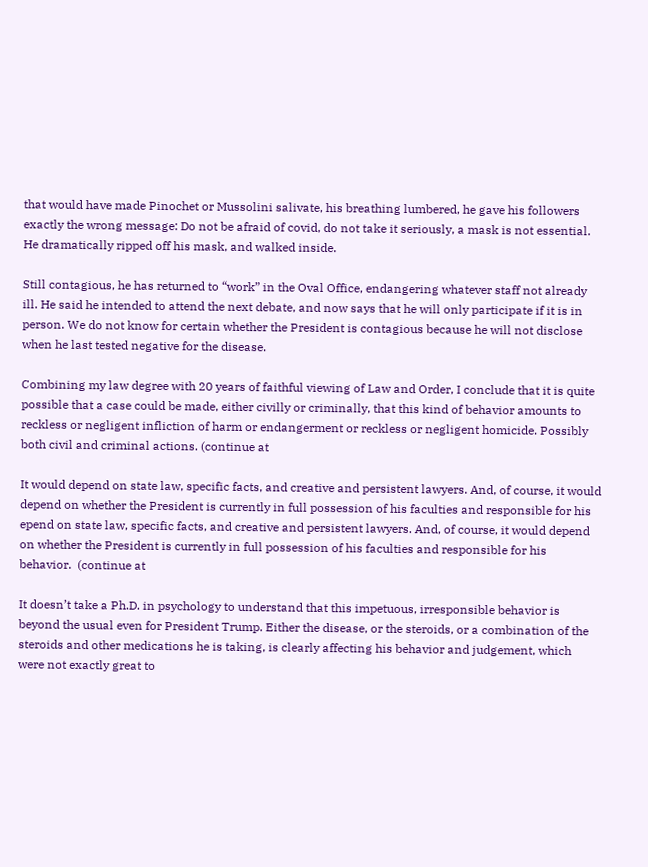that would have made Pinochet or Mussolini salivate, his breathing lumbered, he gave his followers exactly the wrong message: Do not be afraid of covid, do not take it seriously, a mask is not essential. He dramatically ripped off his mask, and walked inside.

Still contagious, he has returned to “work” in the Oval Office, endangering whatever staff not already ill. He said he intended to attend the next debate, and now says that he will only participate if it is in person. We do not know for certain whether the President is contagious because he will not disclose when he last tested negative for the disease.

Combining my law degree with 20 years of faithful viewing of Law and Order, I conclude that it is quite possible that a case could be made, either civilly or criminally, that this kind of behavior amounts to reckless or negligent infliction of harm or endangerment or reckless or negligent homicide. Possibly both civil and criminal actions. (continue at

It would depend on state law, specific facts, and creative and persistent lawyers. And, of course, it would depend on whether the President is currently in full possession of his faculties and responsible for his epend on state law, specific facts, and creative and persistent lawyers. And, of course, it would depend on whether the President is currently in full possession of his faculties and responsible for his behavior.  (continue at

It doesn’t take a Ph.D. in psychology to understand that this impetuous, irresponsible behavior is beyond the usual even for President Trump. Either the disease, or the steroids, or a combination of the steroids and other medications he is taking, is clearly affecting his behavior and judgement, which were not exactly great to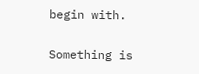begin with.

Something is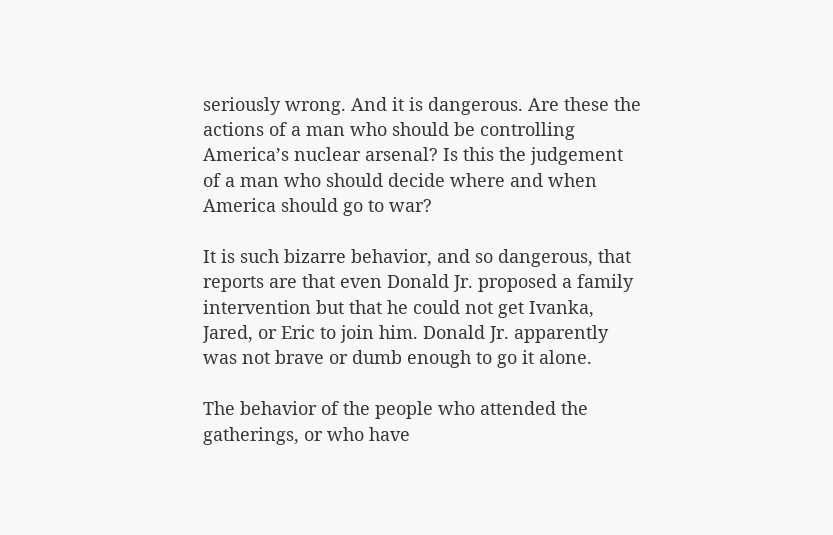seriously wrong. And it is dangerous. Are these the actions of a man who should be controlling America’s nuclear arsenal? Is this the judgement of a man who should decide where and when America should go to war?

It is such bizarre behavior, and so dangerous, that reports are that even Donald Jr. proposed a family intervention but that he could not get Ivanka, Jared, or Eric to join him. Donald Jr. apparently was not brave or dumb enough to go it alone.

The behavior of the people who attended the gatherings, or who have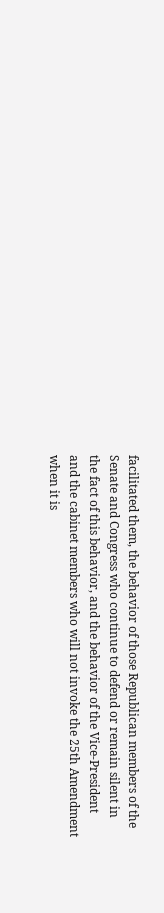facilitated them, the behavior of those Republican members of the Senate and Congress who continue to defend or remain silent in the fact of this behavior, and the behavior of the Vice-President and the cabinet members who will not invoke the 25th Amendment when it is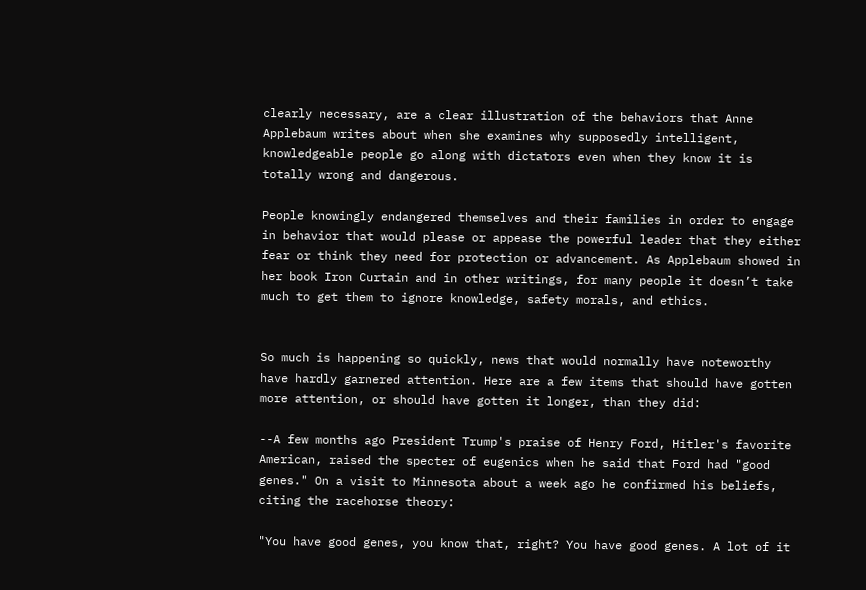clearly necessary, are a clear illustration of the behaviors that Anne Applebaum writes about when she examines why supposedly intelligent, knowledgeable people go along with dictators even when they know it is totally wrong and dangerous.

People knowingly endangered themselves and their families in order to engage in behavior that would please or appease the powerful leader that they either fear or think they need for protection or advancement. As Applebaum showed in her book Iron Curtain and in other writings, for many people it doesn’t take much to get them to ignore knowledge, safety morals, and ethics.


So much is happening so quickly, news that would normally have noteworthy have hardly garnered attention. Here are a few items that should have gotten more attention, or should have gotten it longer, than they did:

--A few months ago President Trump's praise of Henry Ford, Hitler's favorite American, raised the specter of eugenics when he said that Ford had "good genes." On a visit to Minnesota about a week ago he confirmed his beliefs, citing the racehorse theory:

"You have good genes, you know that, right? You have good genes. A lot of it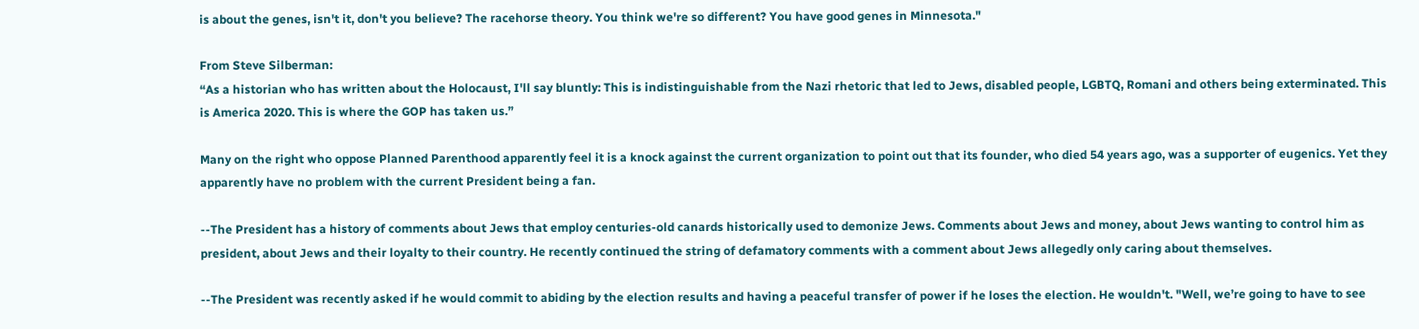is about the genes, isn't it, don't you believe? The racehorse theory. You think we're so different? You have good genes in Minnesota."

From Steve Silberman:
“As a historian who has written about the Holocaust, I'll say bluntly: This is indistinguishable from the Nazi rhetoric that led to Jews, disabled people, LGBTQ, Romani and others being exterminated. This is America 2020. This is where the GOP has taken us.”

Many on the right who oppose Planned Parenthood apparently feel it is a knock against the current organization to point out that its founder, who died 54 years ago, was a supporter of eugenics. Yet they apparently have no problem with the current President being a fan.

--The President has a history of comments about Jews that employ centuries-old canards historically used to demonize Jews. Comments about Jews and money, about Jews wanting to control him as president, about Jews and their loyalty to their country. He recently continued the string of defamatory comments with a comment about Jews allegedly only caring about themselves.

--The President was recently asked if he would commit to abiding by the election results and having a peaceful transfer of power if he loses the election. He wouldn't. "Well, we’re going to have to see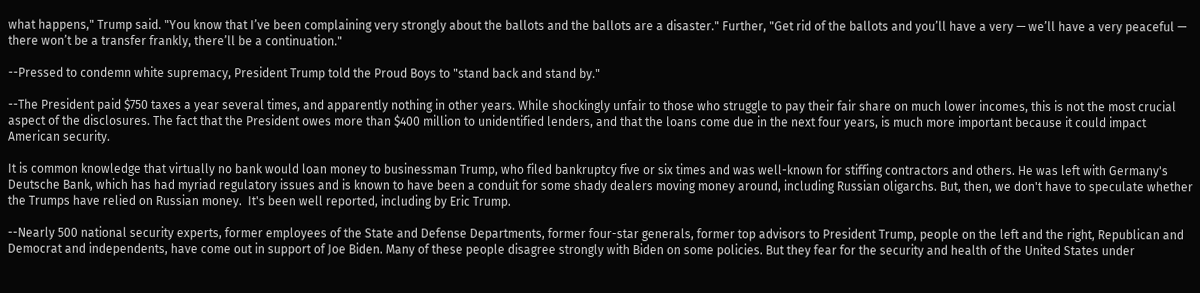what happens," Trump said. "You know that I’ve been complaining very strongly about the ballots and the ballots are a disaster." Further, "Get rid of the ballots and you’ll have a very — we’ll have a very peaceful — there won’t be a transfer frankly, there’ll be a continuation."

--Pressed to condemn white supremacy, President Trump told the Proud Boys to "stand back and stand by."

--The President paid $750 taxes a year several times, and apparently nothing in other years. While shockingly unfair to those who struggle to pay their fair share on much lower incomes, this is not the most crucial aspect of the disclosures. The fact that the President owes more than $400 million to unidentified lenders, and that the loans come due in the next four years, is much more important because it could impact American security.

It is common knowledge that virtually no bank would loan money to businessman Trump, who filed bankruptcy five or six times and was well-known for stiffing contractors and others. He was left with Germany's Deutsche Bank, which has had myriad regulatory issues and is known to have been a conduit for some shady dealers moving money around, including Russian oligarchs. But, then, we don't have to speculate whether the Trumps have relied on Russian money.  It's been well reported, including by Eric Trump.

--Nearly 500 national security experts, former employees of the State and Defense Departments, former four-star generals, former top advisors to President Trump, people on the left and the right, Republican and Democrat and independents, have come out in support of Joe Biden. Many of these people disagree strongly with Biden on some policies. But they fear for the security and health of the United States under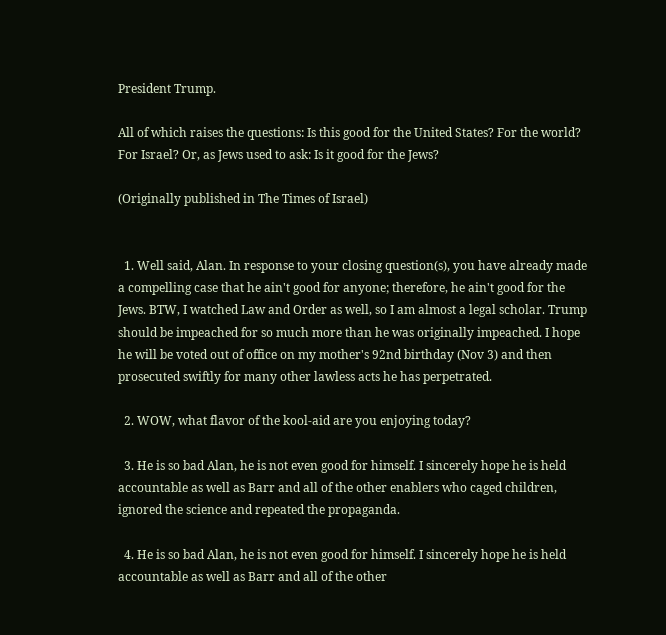President Trump.

All of which raises the questions: Is this good for the United States? For the world? For Israel? Or, as Jews used to ask: Is it good for the Jews?

(Originally published in The Times of Israel)


  1. Well said, Alan. In response to your closing question(s), you have already made a compelling case that he ain't good for anyone; therefore, he ain't good for the Jews. BTW, I watched Law and Order as well, so I am almost a legal scholar. Trump should be impeached for so much more than he was originally impeached. I hope he will be voted out of office on my mother's 92nd birthday (Nov 3) and then prosecuted swiftly for many other lawless acts he has perpetrated.

  2. WOW, what flavor of the kool-aid are you enjoying today?

  3. He is so bad Alan, he is not even good for himself. I sincerely hope he is held accountable as well as Barr and all of the other enablers who caged children, ignored the science and repeated the propaganda.

  4. He is so bad Alan, he is not even good for himself. I sincerely hope he is held accountable as well as Barr and all of the other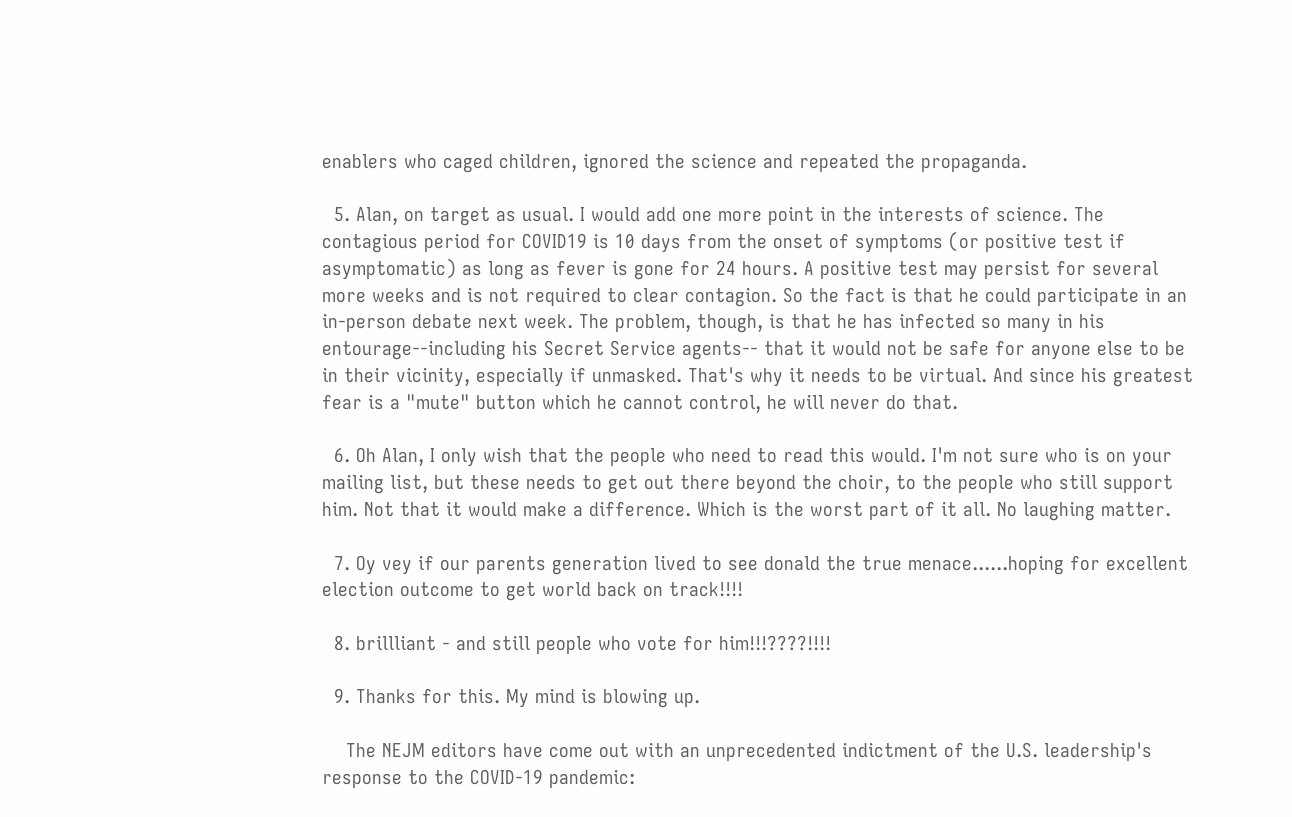enablers who caged children, ignored the science and repeated the propaganda.

  5. Alan, on target as usual. I would add one more point in the interests of science. The contagious period for COVID19 is 10 days from the onset of symptoms (or positive test if asymptomatic) as long as fever is gone for 24 hours. A positive test may persist for several more weeks and is not required to clear contagion. So the fact is that he could participate in an in-person debate next week. The problem, though, is that he has infected so many in his entourage--including his Secret Service agents-- that it would not be safe for anyone else to be in their vicinity, especially if unmasked. That's why it needs to be virtual. And since his greatest fear is a "mute" button which he cannot control, he will never do that.

  6. Oh Alan, I only wish that the people who need to read this would. I'm not sure who is on your mailing list, but these needs to get out there beyond the choir, to the people who still support him. Not that it would make a difference. Which is the worst part of it all. No laughing matter.

  7. Oy vey if our parents generation lived to see donald the true menace......hoping for excellent election outcome to get world back on track!!!!

  8. brillliant - and still people who vote for him!!!????!!!!

  9. Thanks for this. My mind is blowing up.

    The NEJM editors have come out with an unprecedented indictment of the U.S. leadership's response to the COVID-19 pandemic: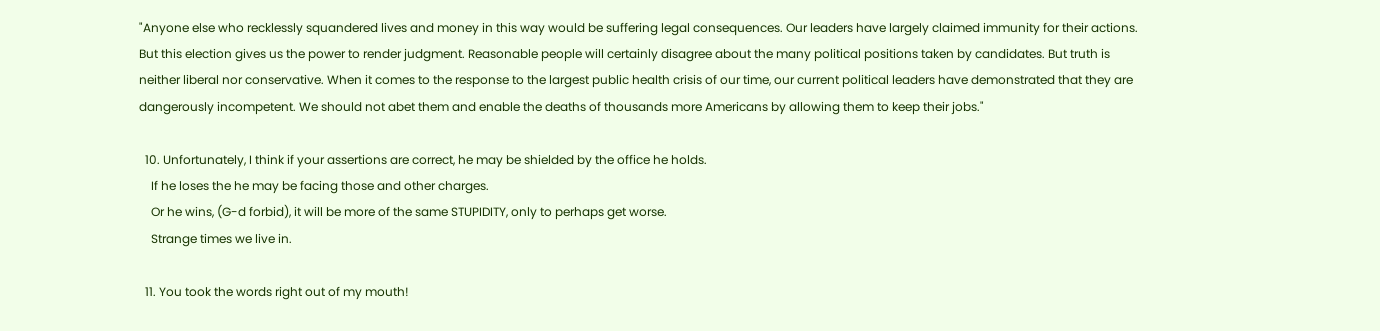"Anyone else who recklessly squandered lives and money in this way would be suffering legal consequences. Our leaders have largely claimed immunity for their actions. But this election gives us the power to render judgment. Reasonable people will certainly disagree about the many political positions taken by candidates. But truth is neither liberal nor conservative. When it comes to the response to the largest public health crisis of our time, our current political leaders have demonstrated that they are dangerously incompetent. We should not abet them and enable the deaths of thousands more Americans by allowing them to keep their jobs."

  10. Unfortunately, I think if your assertions are correct, he may be shielded by the office he holds.
    If he loses the he may be facing those and other charges.
    Or he wins, (G-d forbid), it will be more of the same STUPIDITY, only to perhaps get worse.
    Strange times we live in.

  11. You took the words right out of my mouth!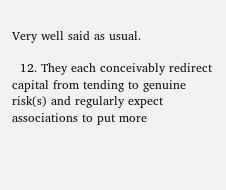Very well said as usual.

  12. They each conceivably redirect capital from tending to genuine risk(s) and regularly expect associations to put more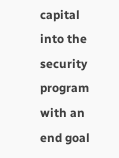capital into the security program with an end goal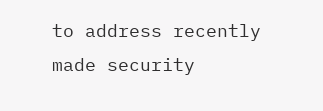to address recently made security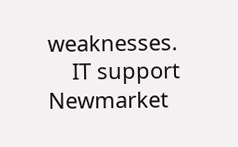weaknesses.
    IT support Newmarket